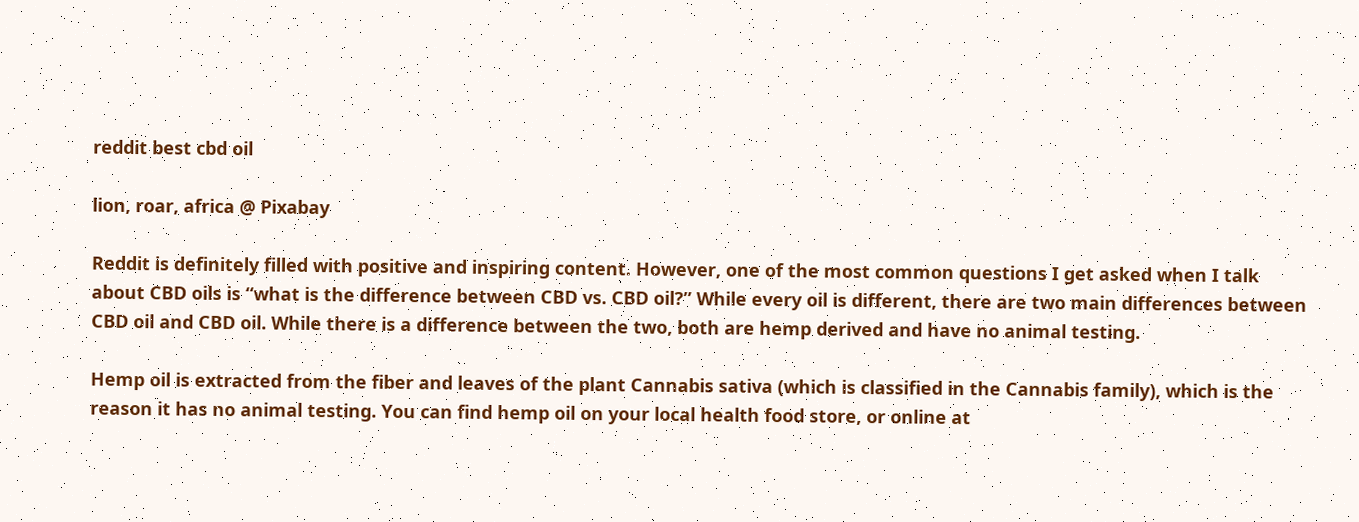reddit best cbd oil

lion, roar, africa @ Pixabay

Reddit is definitely filled with positive and inspiring content. However, one of the most common questions I get asked when I talk about CBD oils is “what is the difference between CBD vs. CBD oil?” While every oil is different, there are two main differences between CBD oil and CBD oil. While there is a difference between the two, both are hemp derived and have no animal testing.

Hemp oil is extracted from the fiber and leaves of the plant Cannabis sativa (which is classified in the Cannabis family), which is the reason it has no animal testing. You can find hemp oil on your local health food store, or online at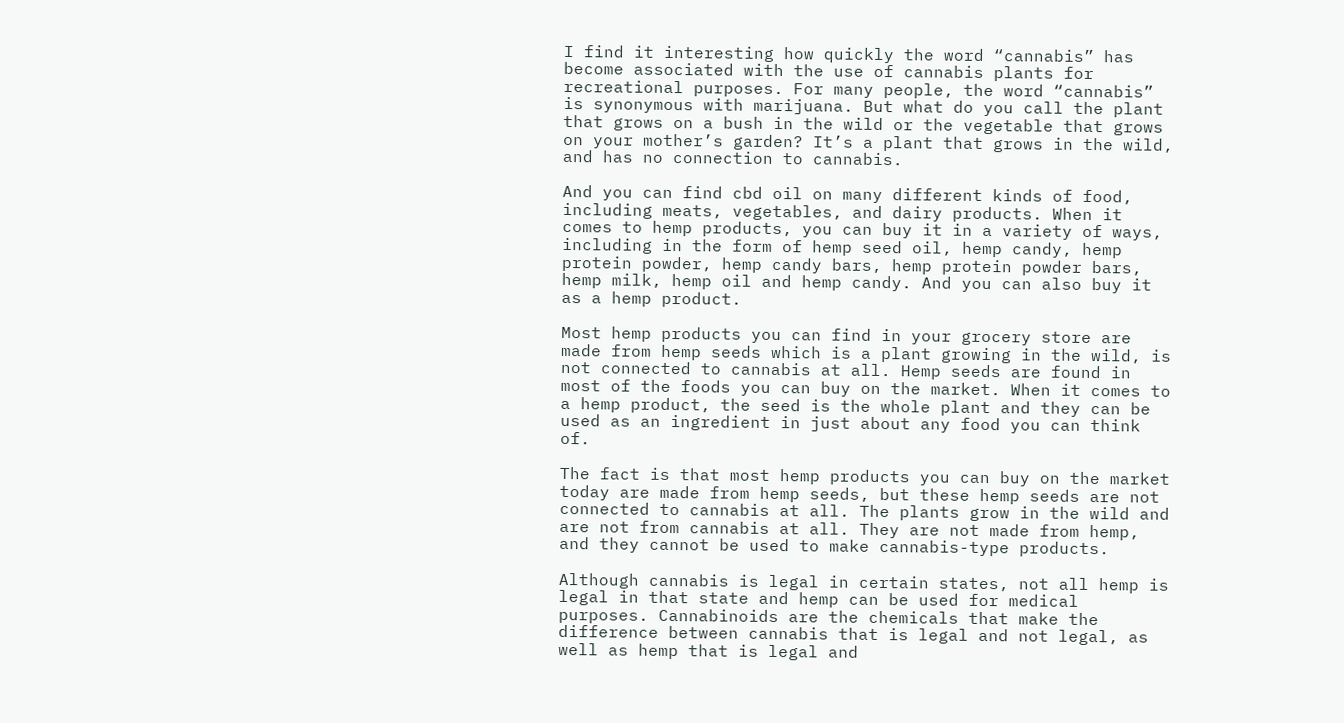I find it interesting how quickly the word “cannabis” has become associated with the use of cannabis plants for recreational purposes. For many people, the word “cannabis” is synonymous with marijuana. But what do you call the plant that grows on a bush in the wild or the vegetable that grows on your mother’s garden? It’s a plant that grows in the wild, and has no connection to cannabis.

And you can find cbd oil on many different kinds of food, including meats, vegetables, and dairy products. When it comes to hemp products, you can buy it in a variety of ways, including in the form of hemp seed oil, hemp candy, hemp protein powder, hemp candy bars, hemp protein powder bars, hemp milk, hemp oil and hemp candy. And you can also buy it as a hemp product.

Most hemp products you can find in your grocery store are made from hemp seeds which is a plant growing in the wild, is not connected to cannabis at all. Hemp seeds are found in most of the foods you can buy on the market. When it comes to a hemp product, the seed is the whole plant and they can be used as an ingredient in just about any food you can think of.

The fact is that most hemp products you can buy on the market today are made from hemp seeds, but these hemp seeds are not connected to cannabis at all. The plants grow in the wild and are not from cannabis at all. They are not made from hemp, and they cannot be used to make cannabis-type products.

Although cannabis is legal in certain states, not all hemp is legal in that state and hemp can be used for medical purposes. Cannabinoids are the chemicals that make the difference between cannabis that is legal and not legal, as well as hemp that is legal and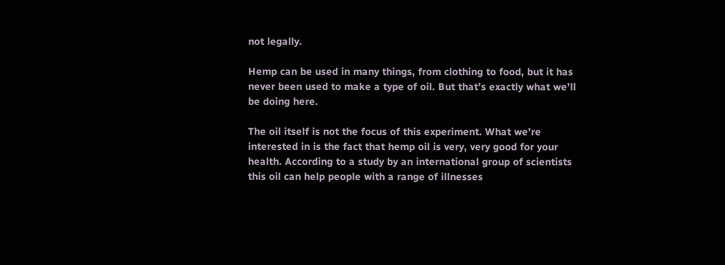not legally.

Hemp can be used in many things, from clothing to food, but it has never been used to make a type of oil. But that’s exactly what we’ll be doing here.

The oil itself is not the focus of this experiment. What we’re interested in is the fact that hemp oil is very, very good for your health. According to a study by an international group of scientists this oil can help people with a range of illnesses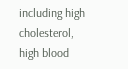including high cholesterol, high blood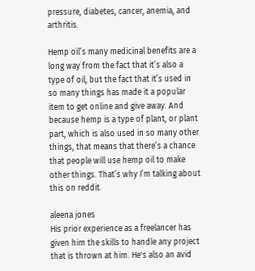pressure, diabetes, cancer, anemia, and arthritis.

Hemp oil’s many medicinal benefits are a long way from the fact that it’s also a type of oil, but the fact that it’s used in so many things has made it a popular item to get online and give away. And because hemp is a type of plant, or plant part, which is also used in so many other things, that means that there’s a chance that people will use hemp oil to make other things. That’s why I’m talking about this on reddit.

aleena jones
His prior experience as a freelancer has given him the skills to handle any project that is thrown at him. He's also an avid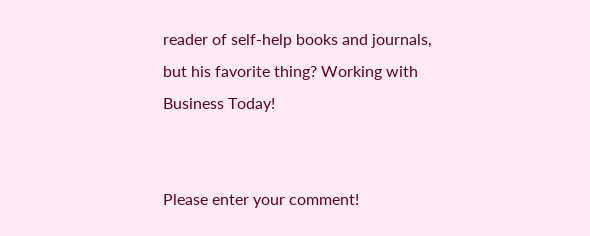reader of self-help books and journals, but his favorite thing? Working with Business Today!


Please enter your comment!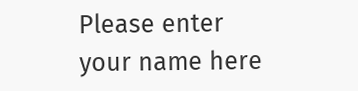Please enter your name here